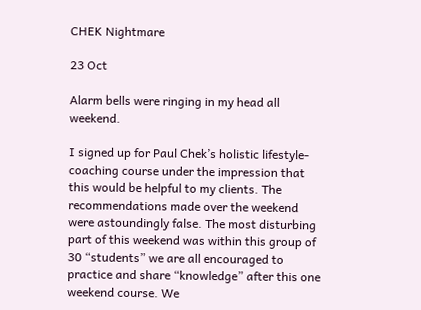CHEK Nightmare

23 Oct

Alarm bells were ringing in my head all weekend.

I signed up for Paul Chek’s holistic lifestyle-coaching course under the impression that this would be helpful to my clients. The recommendations made over the weekend were astoundingly false. The most disturbing part of this weekend was within this group of 30 “students” we are all encouraged to practice and share “knowledge” after this one weekend course. We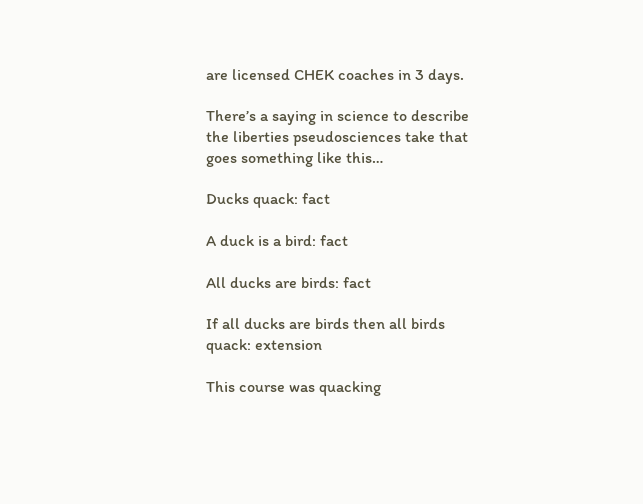are licensed CHEK coaches in 3 days.

There’s a saying in science to describe the liberties pseudosciences take that goes something like this…

Ducks quack: fact

A duck is a bird: fact

All ducks are birds: fact

If all ducks are birds then all birds quack: extension

This course was quacking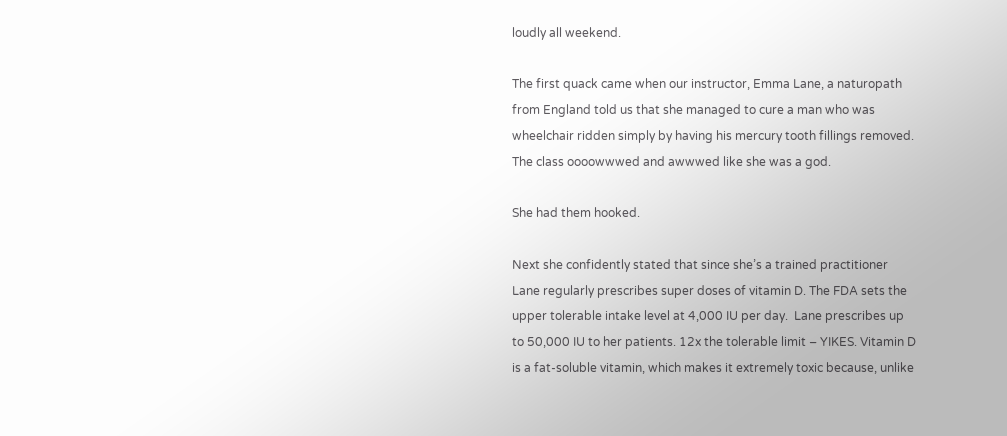loudly all weekend.

The first quack came when our instructor, Emma Lane, a naturopath from England told us that she managed to cure a man who was wheelchair ridden simply by having his mercury tooth fillings removed. The class oooowwwed and awwwed like she was a god.

She had them hooked.

Next she confidently stated that since she’s a trained practitioner Lane regularly prescribes super doses of vitamin D. The FDA sets the upper tolerable intake level at 4,000 IU per day.  Lane prescribes up to 50,000 IU to her patients. 12x the tolerable limit – YIKES. Vitamin D is a fat-soluble vitamin, which makes it extremely toxic because, unlike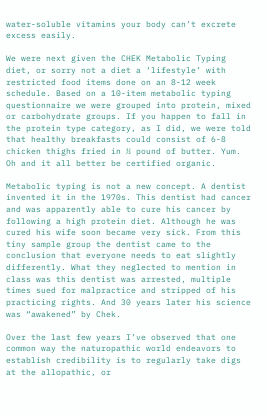water-soluble vitamins your body can’t excrete excess easily.

We were next given the CHEK Metabolic Typing diet, or sorry not a diet a ‘lifestyle’ with restricted food items done on an 8-12 week schedule. Based on a 10-item metabolic typing questionnaire we were grouped into protein, mixed or carbohydrate groups. If you happen to fall in the protein type category, as I did, we were told that healthy breakfasts could consist of 6-8 chicken thighs fried in ½ pound of butter. Yum. Oh and it all better be certified organic.

Metabolic typing is not a new concept. A dentist invented it in the 1970s. This dentist had cancer and was apparently able to cure his cancer by following a high protein diet. Although he was cured his wife soon became very sick. From this tiny sample group the dentist came to the conclusion that everyone needs to eat slightly differently. What they neglected to mention in class was this dentist was arrested, multiple times sued for malpractice and stripped of his practicing rights. And 30 years later his science was “awakened” by Chek.

Over the last few years I’ve observed that one common way the naturopathic world endeavors to establish credibility is to regularly take digs at the allopathic, or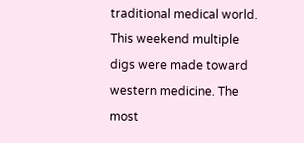traditional medical world. This weekend multiple digs were made toward western medicine. The most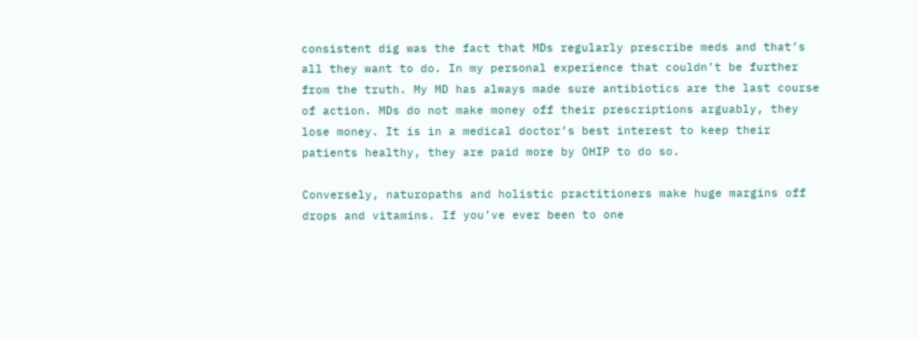consistent dig was the fact that MDs regularly prescribe meds and that’s all they want to do. In my personal experience that couldn’t be further from the truth. My MD has always made sure antibiotics are the last course of action. MDs do not make money off their prescriptions arguably, they lose money. It is in a medical doctor’s best interest to keep their patients healthy, they are paid more by OHIP to do so.

Conversely, naturopaths and holistic practitioners make huge margins off drops and vitamins. If you’ve ever been to one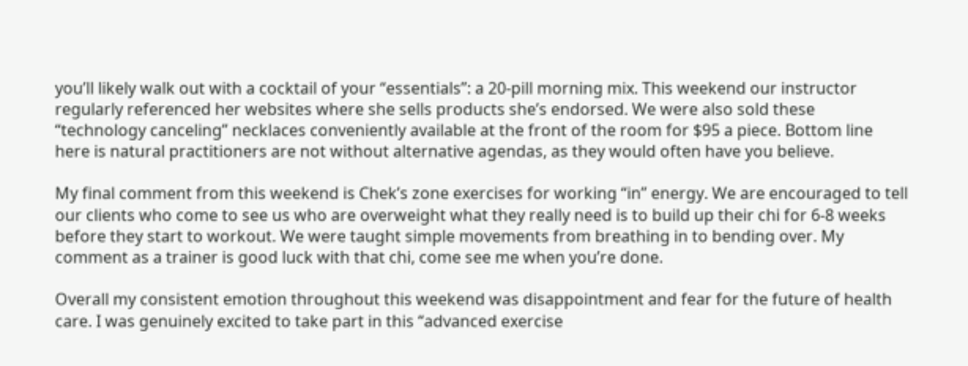you’ll likely walk out with a cocktail of your “essentials”: a 20-pill morning mix. This weekend our instructor regularly referenced her websites where she sells products she’s endorsed. We were also sold these “technology canceling” necklaces conveniently available at the front of the room for $95 a piece. Bottom line here is natural practitioners are not without alternative agendas, as they would often have you believe.

My final comment from this weekend is Chek’s zone exercises for working “in” energy. We are encouraged to tell our clients who come to see us who are overweight what they really need is to build up their chi for 6-8 weeks before they start to workout. We were taught simple movements from breathing in to bending over. My comment as a trainer is good luck with that chi, come see me when you’re done.

Overall my consistent emotion throughout this weekend was disappointment and fear for the future of health care. I was genuinely excited to take part in this “advanced exercise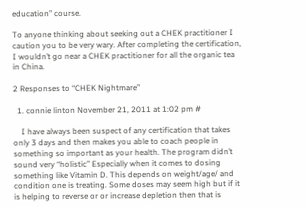education” course.

To anyone thinking about seeking out a CHEK practitioner I caution you to be very wary. After completing the certification, I wouldn’t go near a CHEK practitioner for all the organic tea in China.

2 Responses to “CHEK Nightmare”

  1. connie linton November 21, 2011 at 1:02 pm #

    I have always been suspect of any certification that takes only 3 days and then makes you able to coach people in something so important as your health. The program didn’t sound very “holistic” Especially when it comes to dosing something like Vitamin D. This depends on weight/age/ and condition one is treating. Some doses may seem high but if it is helping to reverse or or increase depletion then that is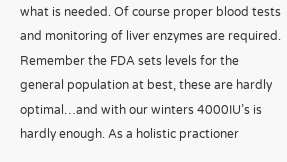what is needed. Of course proper blood tests and monitoring of liver enzymes are required. Remember the FDA sets levels for the general population at best, these are hardly optimal…and with our winters 4000IU’s is hardly enough. As a holistic practioner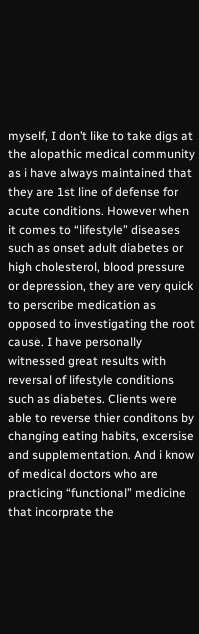myself, I don’t like to take digs at the alopathic medical community as i have always maintained that they are 1st line of defense for acute conditions. However when it comes to “lifestyle” diseases such as onset adult diabetes or high cholesterol, blood pressure or depression, they are very quick to perscribe medication as opposed to investigating the root cause. I have personally witnessed great results with reversal of lifestyle conditions such as diabetes. Clients were able to reverse thier conditons by changing eating habits, excersise and supplementation. And i know of medical doctors who are practicing “functional” medicine that incorprate the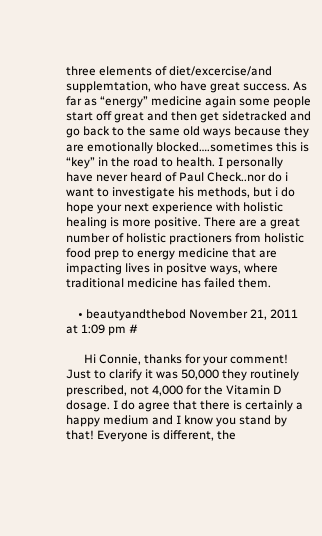three elements of diet/excercise/and supplemtation, who have great success. As far as “energy” medicine again some people start off great and then get sidetracked and go back to the same old ways because they are emotionally blocked….sometimes this is “key” in the road to health. I personally have never heard of Paul Check..nor do i want to investigate his methods, but i do hope your next experience with holistic healing is more positive. There are a great number of holistic practioners from holistic food prep to energy medicine that are impacting lives in positve ways, where traditional medicine has failed them.

    • beautyandthebod November 21, 2011 at 1:09 pm #

      Hi Connie, thanks for your comment! Just to clarify it was 50,000 they routinely prescribed, not 4,000 for the Vitamin D dosage. I do agree that there is certainly a happy medium and I know you stand by that! Everyone is different, the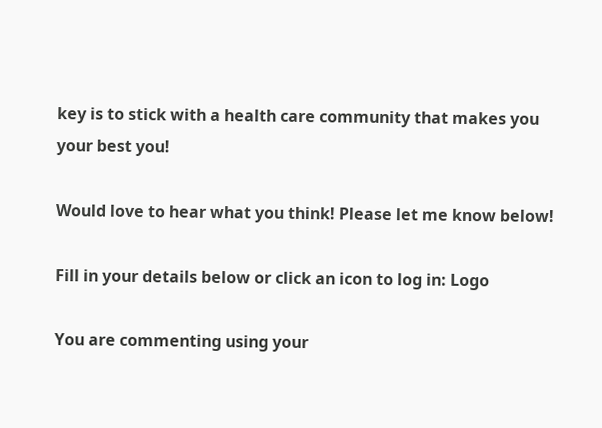key is to stick with a health care community that makes you your best you!

Would love to hear what you think! Please let me know below!

Fill in your details below or click an icon to log in: Logo

You are commenting using your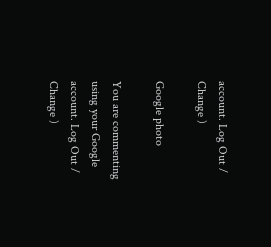account. Log Out /  Change )

Google photo

You are commenting using your Google account. Log Out /  Change )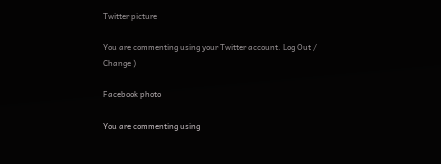Twitter picture

You are commenting using your Twitter account. Log Out /  Change )

Facebook photo

You are commenting using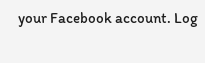your Facebook account. Log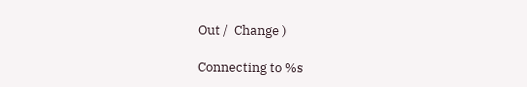Out /  Change )

Connecting to %s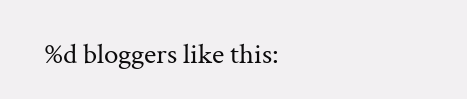%d bloggers like this: